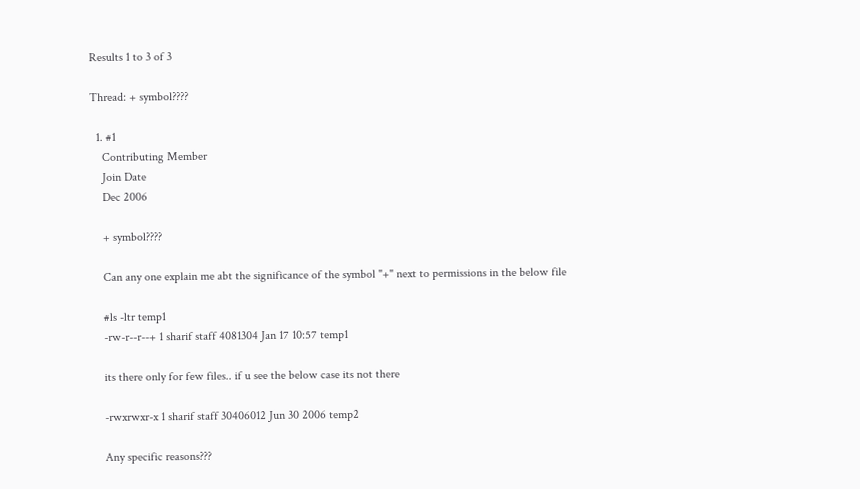Results 1 to 3 of 3

Thread: + symbol????

  1. #1
    Contributing Member
    Join Date
    Dec 2006

    + symbol????

    Can any one explain me abt the significance of the symbol "+" next to permissions in the below file

    #ls -ltr temp1
    -rw-r--r--+ 1 sharif staff 4081304 Jan 17 10:57 temp1

    its there only for few files.. if u see the below case its not there

    -rwxrwxr-x 1 sharif staff 30406012 Jun 30 2006 temp2

    Any specific reasons???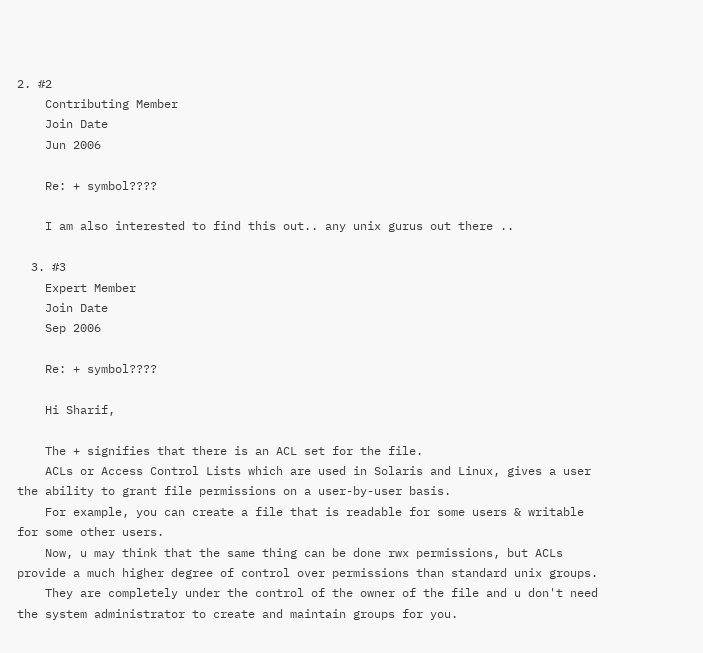2. #2
    Contributing Member
    Join Date
    Jun 2006

    Re: + symbol????

    I am also interested to find this out.. any unix gurus out there ..

  3. #3
    Expert Member
    Join Date
    Sep 2006

    Re: + symbol????

    Hi Sharif,

    The + signifies that there is an ACL set for the file.
    ACLs or Access Control Lists which are used in Solaris and Linux, gives a user the ability to grant file permissions on a user-by-user basis.
    For example, you can create a file that is readable for some users & writable for some other users.
    Now, u may think that the same thing can be done rwx permissions, but ACLs provide a much higher degree of control over permissions than standard unix groups.
    They are completely under the control of the owner of the file and u don't need the system administrator to create and maintain groups for you.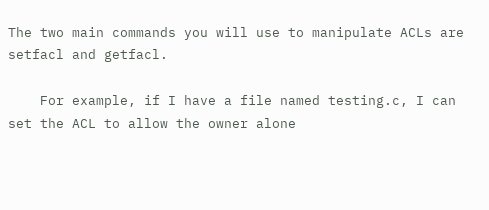The two main commands you will use to manipulate ACLs are setfacl and getfacl.

    For example, if I have a file named testing.c, I can set the ACL to allow the owner alone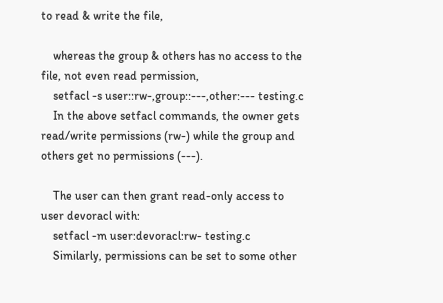to read & write the file,

    whereas the group & others has no access to the file, not even read permission,
    setfacl -s user::rw-,group::---,other:--- testing.c
    In the above setfacl commands, the owner gets read/write permissions (rw-) while the group and others get no permissions (---).

    The user can then grant read-only access to user devoracl with:
    setfacl -m user:devoracl:rw- testing.c
    Similarly, permissions can be set to some other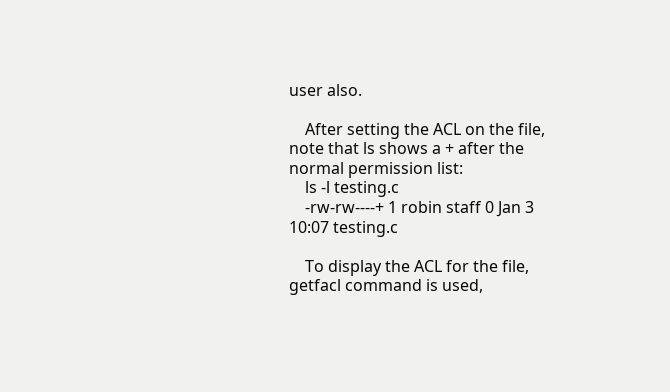user also.

    After setting the ACL on the file, note that ls shows a + after the normal permission list:
    ls -l testing.c
    -rw-rw----+ 1 robin staff 0 Jan 3 10:07 testing.c

    To display the ACL for the file, getfacl command is used,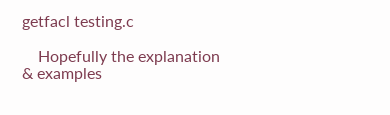getfacl testing.c

    Hopefully the explanation & examples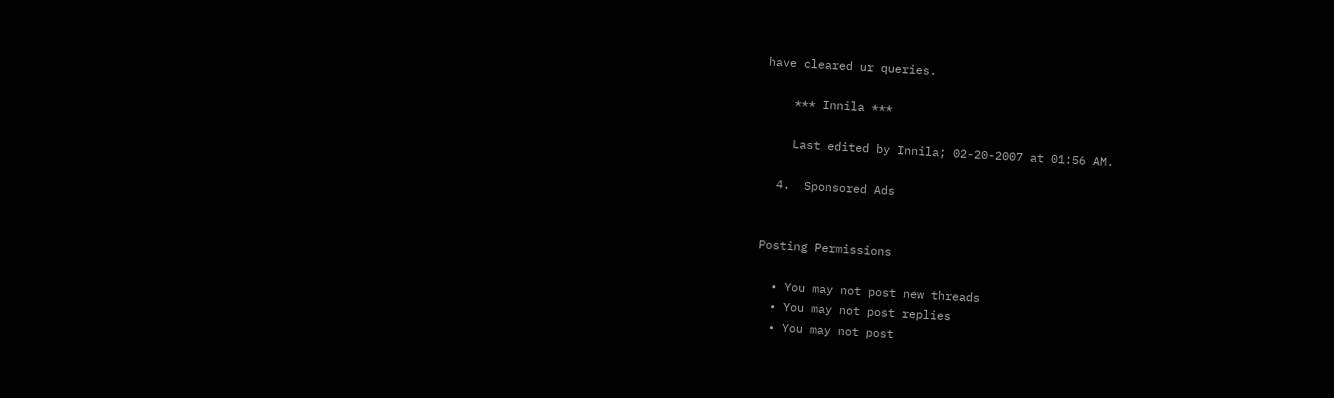have cleared ur queries.

    *** Innila ***

    Last edited by Innila; 02-20-2007 at 01:56 AM.

  4.  Sponsored Ads


Posting Permissions

  • You may not post new threads
  • You may not post replies
  • You may not post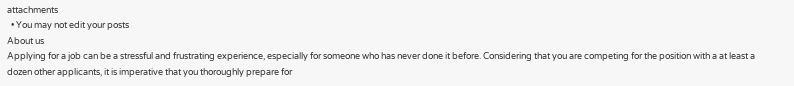attachments
  • You may not edit your posts
About us
Applying for a job can be a stressful and frustrating experience, especially for someone who has never done it before. Considering that you are competing for the position with a at least a dozen other applicants, it is imperative that you thoroughly prepare for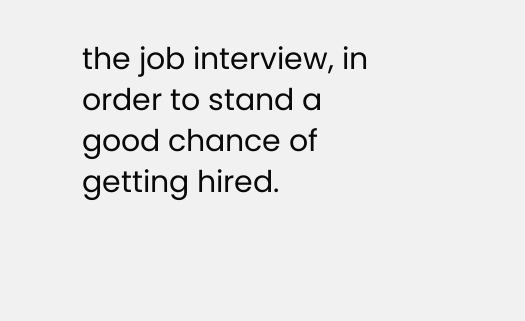the job interview, in order to stand a good chance of getting hired.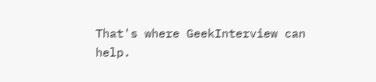That's where GeekInterview can help.